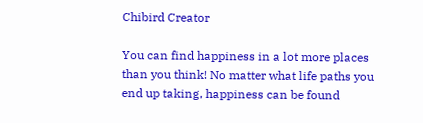Chibird Creator

You can find happiness in a lot more places than you think! No matter what life paths you end up taking, happiness can be found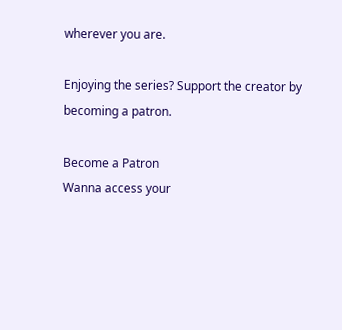wherever you are.

Enjoying the series? Support the creator by becoming a patron.

Become a Patron
Wanna access your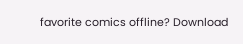favorite comics offline? Download